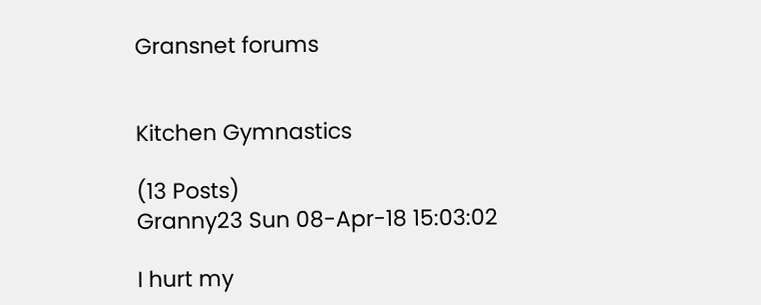Gransnet forums


Kitchen Gymnastics

(13 Posts)
Granny23 Sun 08-Apr-18 15:03:02

I hurt my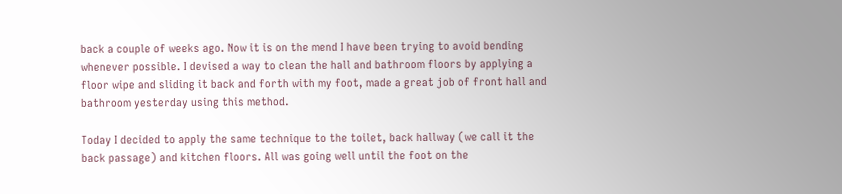back a couple of weeks ago. Now it is on the mend I have been trying to avoid bending whenever possible. I devised a way to clean the hall and bathroom floors by applying a floor wipe and sliding it back and forth with my foot, made a great job of front hall and bathroom yesterday using this method.

Today I decided to apply the same technique to the toilet, back hallway (we call it the back passage) and kitchen floors. All was going well until the foot on the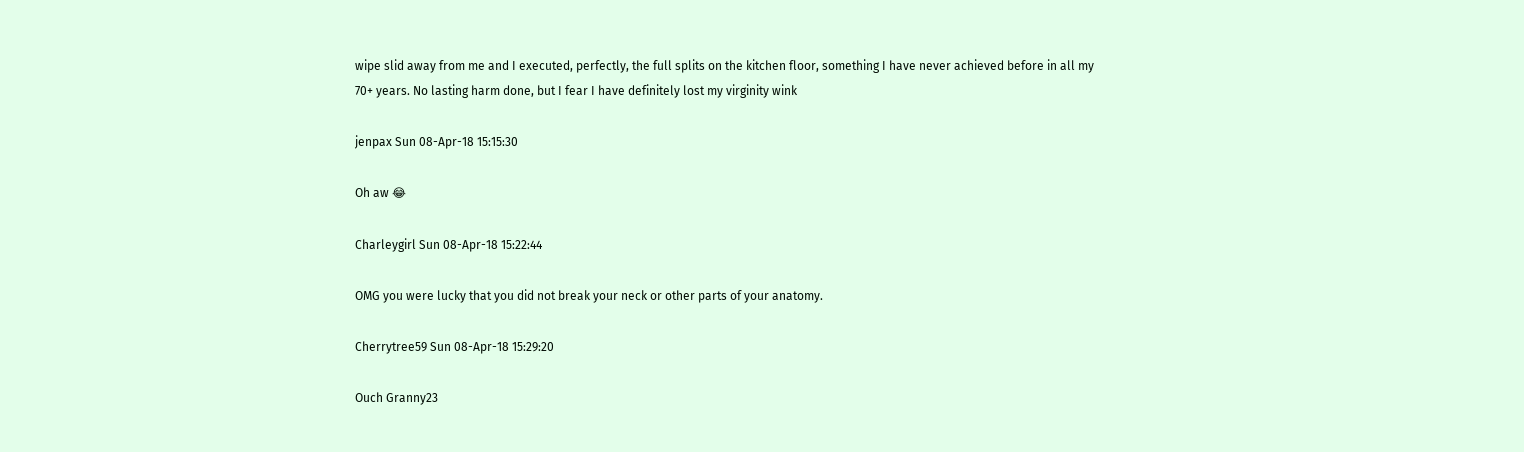wipe slid away from me and I executed, perfectly, the full splits on the kitchen floor, something I have never achieved before in all my 70+ years. No lasting harm done, but I fear I have definitely lost my virginity wink

jenpax Sun 08-Apr-18 15:15:30

Oh aw 😂

Charleygirl Sun 08-Apr-18 15:22:44

OMG you were lucky that you did not break your neck or other parts of your anatomy.

Cherrytree59 Sun 08-Apr-18 15:29:20

Ouch Granny23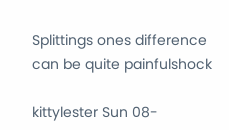Splittings ones difference can be quite painfulshock

kittylester Sun 08-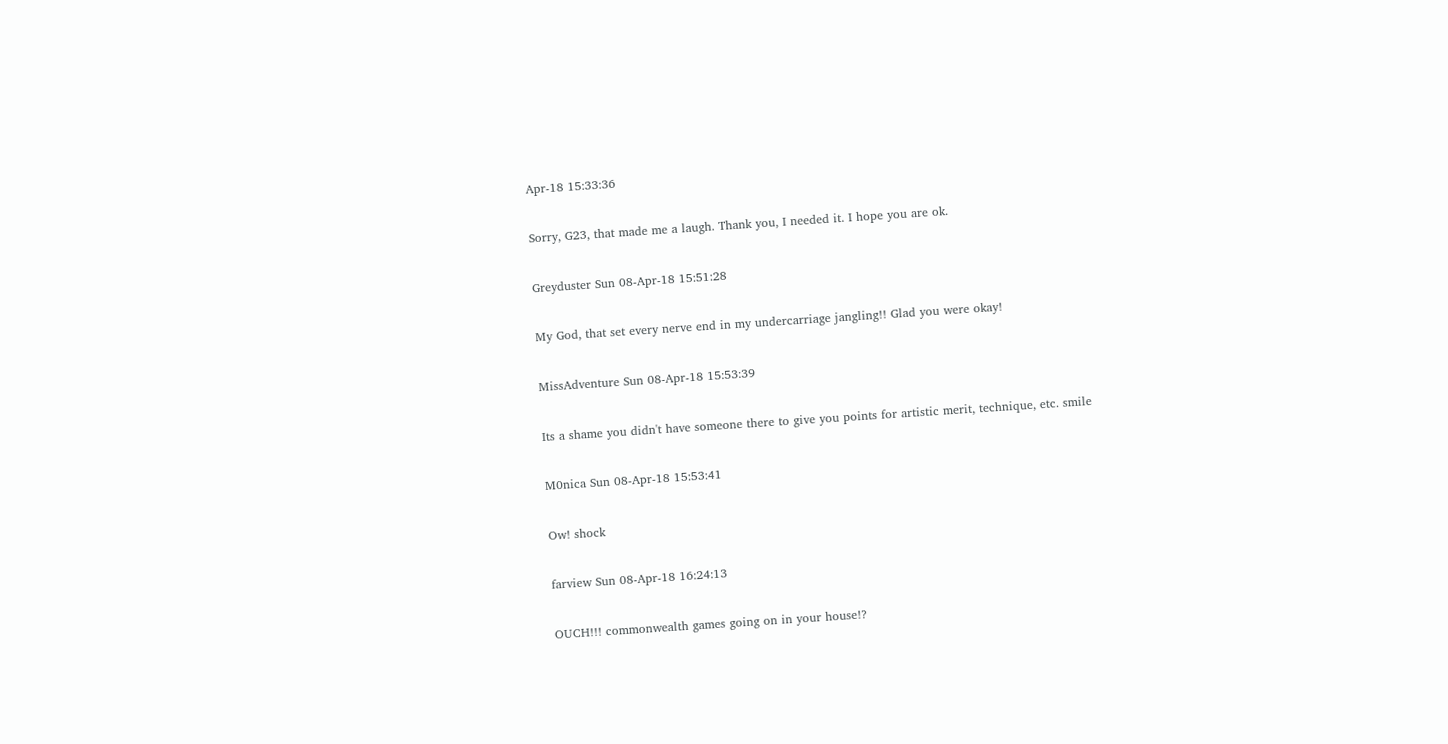Apr-18 15:33:36

Sorry, G23, that made me a laugh. Thank you, I needed it. I hope you are ok.

Greyduster Sun 08-Apr-18 15:51:28

My God, that set every nerve end in my undercarriage jangling!! Glad you were okay!

MissAdventure Sun 08-Apr-18 15:53:39

Its a shame you didn't have someone there to give you points for artistic merit, technique, etc. smile

M0nica Sun 08-Apr-18 15:53:41

Ow! shock

farview Sun 08-Apr-18 16:24:13

OUCH!!! commonwealth games going on in your house!?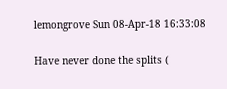lemongrove Sun 08-Apr-18 16:33:08

Have never done the splits (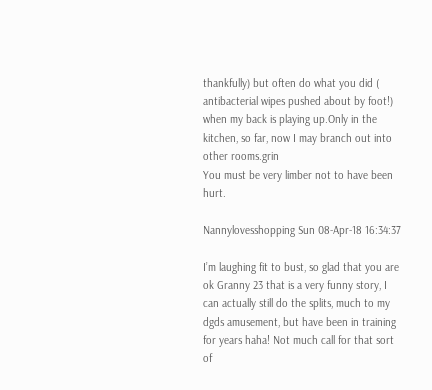thankfully) but often do what you did ( antibacterial wipes pushed about by foot!) when my back is playing up.Only in the kitchen, so far, now I may branch out into other rooms.grin
You must be very limber not to have been hurt.

Nannylovesshopping Sun 08-Apr-18 16:34:37

I’m laughing fit to bust, so glad that you are ok Granny 23 that is a very funny story, I can actually still do the splits, much to my dgds amusement, but have been in training for years haha! Not much call for that sort of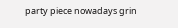party piece nowadays grin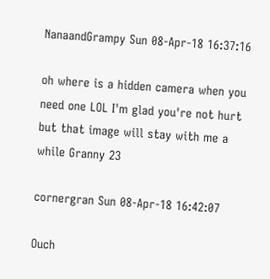NanaandGrampy Sun 08-Apr-18 16:37:16

oh where is a hidden camera when you need one LOL I'm glad you're not hurt but that image will stay with me a while Granny 23

cornergran Sun 08-Apr-18 16:42:07

Ouch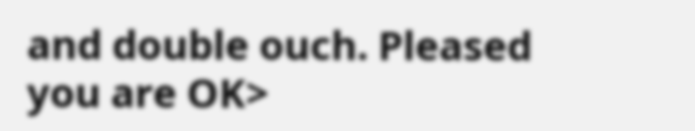and double ouch. Pleased you are OK>